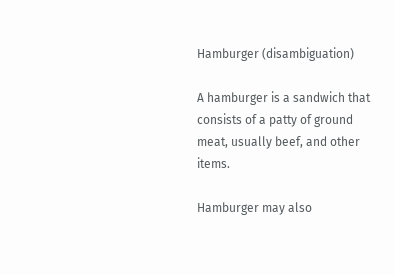Hamburger (disambiguation)

A hamburger is a sandwich that consists of a patty of ground meat, usually beef, and other items.

Hamburger may also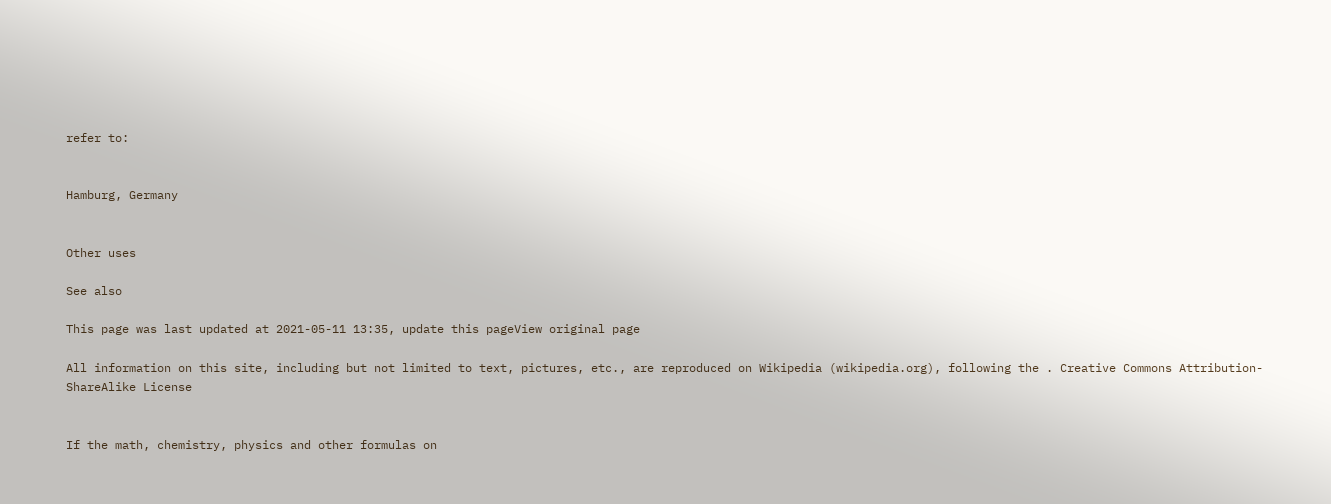refer to:


Hamburg, Germany


Other uses

See also

This page was last updated at 2021-05-11 13:35, update this pageView original page

All information on this site, including but not limited to text, pictures, etc., are reproduced on Wikipedia (wikipedia.org), following the . Creative Commons Attribution-ShareAlike License


If the math, chemistry, physics and other formulas on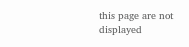this page are not displayed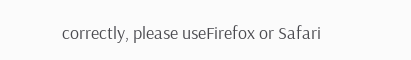correctly, please useFirefox or Safari